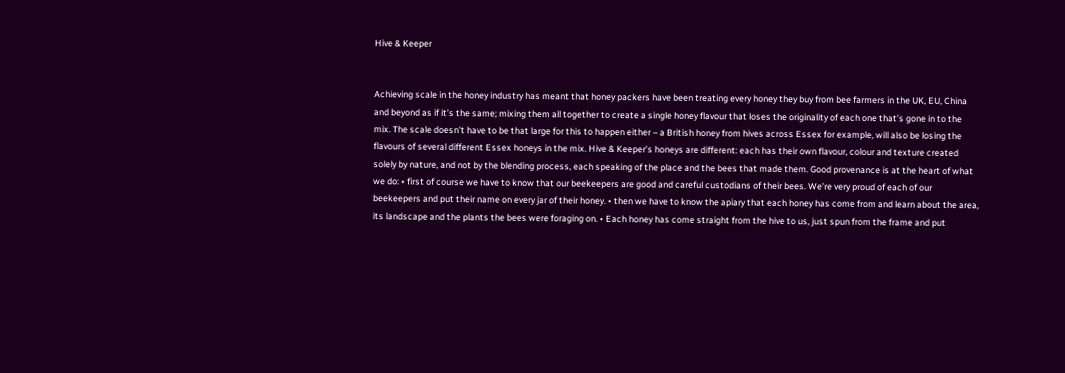Hive & Keeper


Achieving scale in the honey industry has meant that honey packers have been treating every honey they buy from bee farmers in the UK, EU, China and beyond as if it’s the same; mixing them all together to create a single honey flavour that loses the originality of each one that’s gone in to the mix. The scale doesn’t have to be that large for this to happen either – a British honey from hives across Essex for example, will also be losing the flavours of several different Essex honeys in the mix. Hive & Keeper’s honeys are different: each has their own flavour, colour and texture created solely by nature, and not by the blending process, each speaking of the place and the bees that made them. Good provenance is at the heart of what we do: • first of course we have to know that our beekeepers are good and careful custodians of their bees. We’re very proud of each of our beekeepers and put their name on every jar of their honey. • then we have to know the apiary that each honey has come from and learn about the area, its landscape and the plants the bees were foraging on. • Each honey has come straight from the hive to us, just spun from the frame and put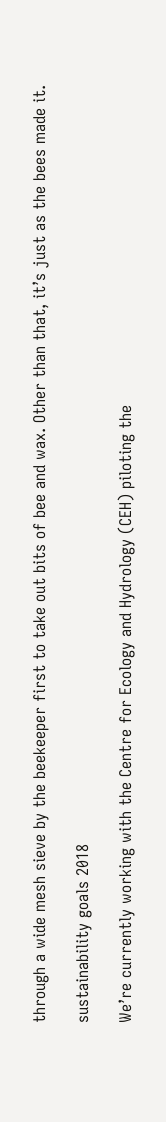through a wide mesh sieve by the beekeeper first to take out bits of bee and wax. Other than that, it’s just as the bees made it.

sustainability goals 2018

We’re currently working with the Centre for Ecology and Hydrology (CEH) piloting the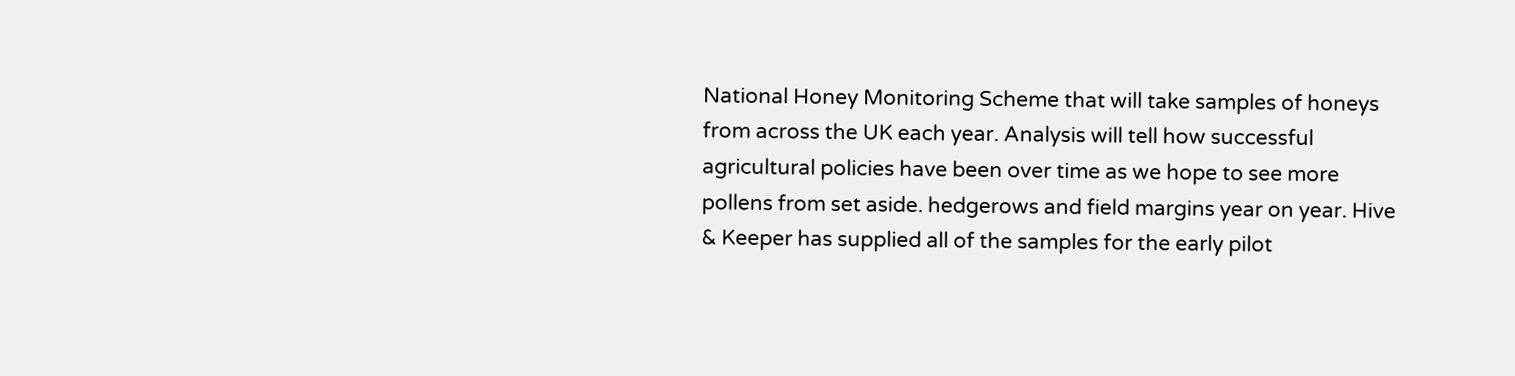National Honey Monitoring Scheme that will take samples of honeys from across the UK each year. Analysis will tell how successful agricultural policies have been over time as we hope to see more pollens from set aside. hedgerows and field margins year on year. Hive & Keeper has supplied all of the samples for the early pilot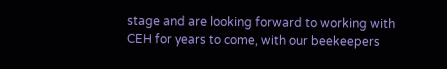stage and are looking forward to working with CEH for years to come, with our beekeepers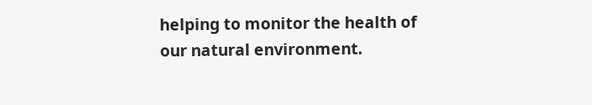helping to monitor the health of our natural environment.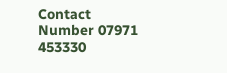Contact Number 07971 453330